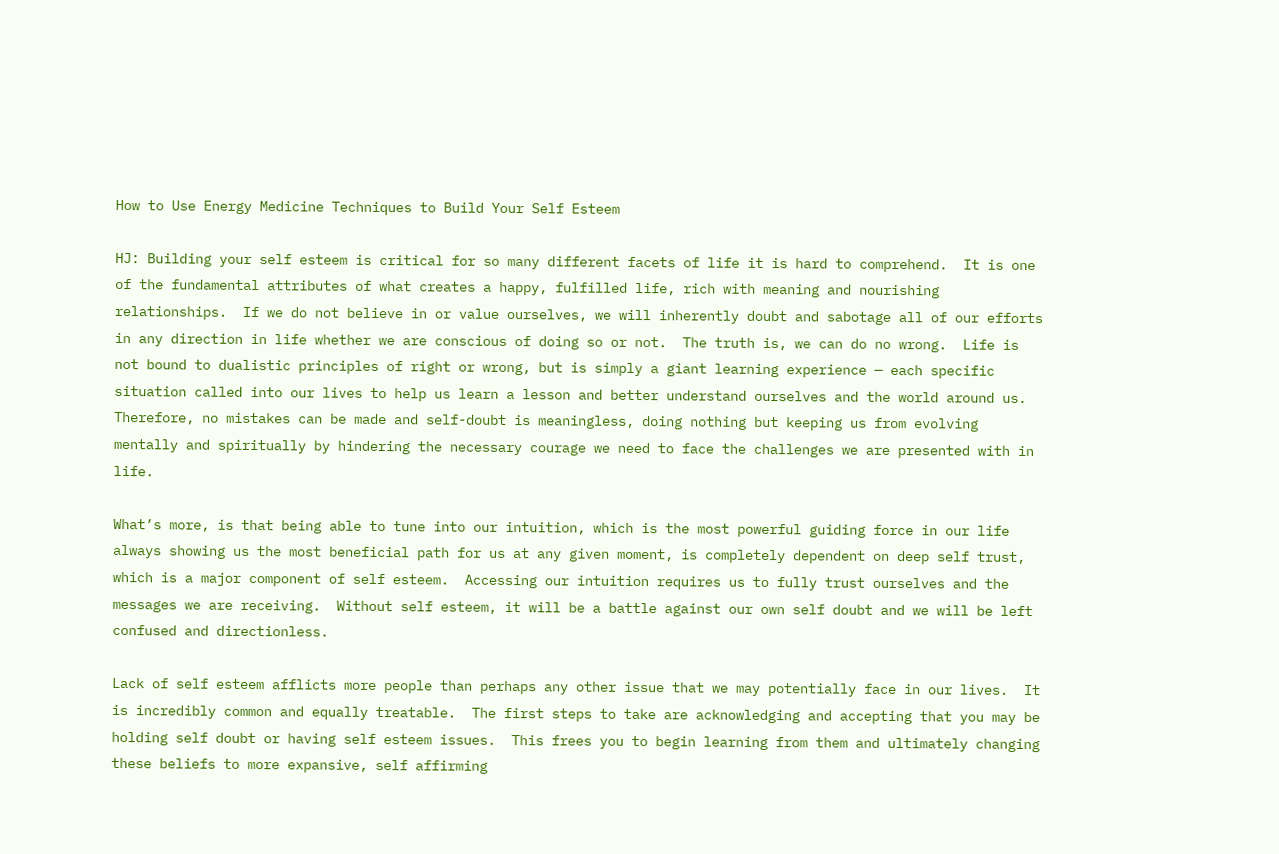How to Use Energy Medicine Techniques to Build Your Self Esteem

HJ: Building your self esteem is critical for so many different facets of life it is hard to comprehend.  It is one of the fundamental attributes of what creates a happy, fulfilled life, rich with meaning and nourishing relationships.  If we do not believe in or value ourselves, we will inherently doubt and sabotage all of our efforts in any direction in life whether we are conscious of doing so or not.  The truth is, we can do no wrong.  Life is not bound to dualistic principles of right or wrong, but is simply a giant learning experience — each specific situation called into our lives to help us learn a lesson and better understand ourselves and the world around us.  Therefore, no mistakes can be made and self-doubt is meaningless, doing nothing but keeping us from evolving mentally and spiritually by hindering the necessary courage we need to face the challenges we are presented with in life.

What’s more, is that being able to tune into our intuition, which is the most powerful guiding force in our life always showing us the most beneficial path for us at any given moment, is completely dependent on deep self trust, which is a major component of self esteem.  Accessing our intuition requires us to fully trust ourselves and the messages we are receiving.  Without self esteem, it will be a battle against our own self doubt and we will be left confused and directionless.

Lack of self esteem afflicts more people than perhaps any other issue that we may potentially face in our lives.  It is incredibly common and equally treatable.  The first steps to take are acknowledging and accepting that you may be holding self doubt or having self esteem issues.  This frees you to begin learning from them and ultimately changing these beliefs to more expansive, self affirming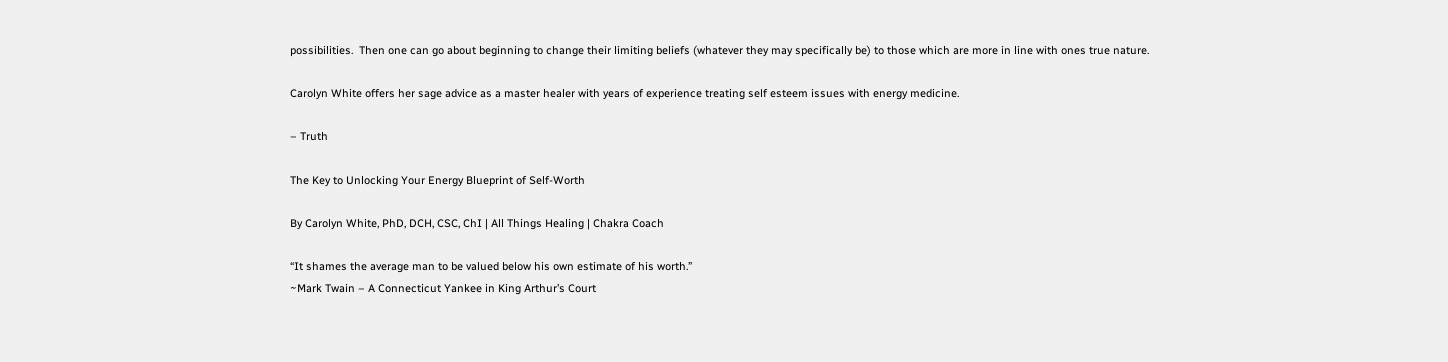possibilities.  Then one can go about beginning to change their limiting beliefs (whatever they may specifically be) to those which are more in line with ones true nature.

Carolyn White offers her sage advice as a master healer with years of experience treating self esteem issues with energy medicine.

– Truth

The Key to Unlocking Your Energy Blueprint of Self-Worth

By Carolyn White, PhD, DCH, CSC, ChI | All Things Healing | Chakra Coach

“It shames the average man to be valued below his own estimate of his worth.”
~Mark Twain – A Connecticut Yankee in King Arthur’s Court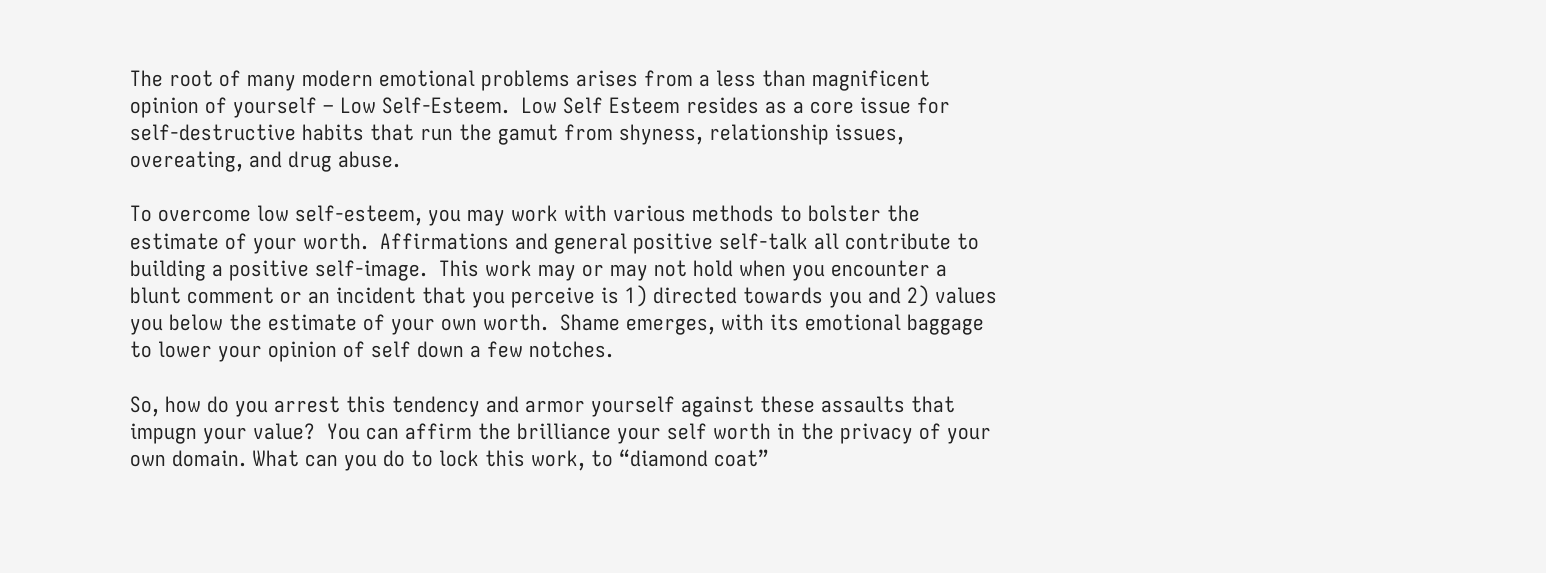The root of many modern emotional problems arises from a less than magnificent opinion of yourself – Low Self-Esteem.  Low Self Esteem resides as a core issue for self-destructive habits that run the gamut from shyness, relationship issues, overeating, and drug abuse.

To overcome low self-esteem, you may work with various methods to bolster the estimate of your worth.  Affirmations and general positive self-talk all contribute to building a positive self-image.  This work may or may not hold when you encounter a blunt comment or an incident that you perceive is 1) directed towards you and 2) values you below the estimate of your own worth.  Shame emerges, with its emotional baggage to lower your opinion of self down a few notches.

So, how do you arrest this tendency and armor yourself against these assaults that impugn your value?  You can affirm the brilliance your self worth in the privacy of your own domain. What can you do to lock this work, to “diamond coat”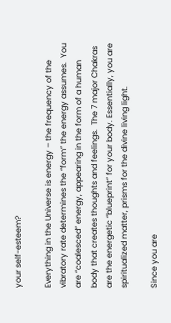your self-esteem?

Everything in the Universe is energy – the frequency of the vibratory rate determines the “form” the energy assumes.  You are “coalesced” energy, appearing in the form of a human body that creates thoughts and feelings.  The 7 major Chakras are the energetic “blueprint” for your body. Essentially, you are spiritualized matter, prisms for the divine living light.

Since you are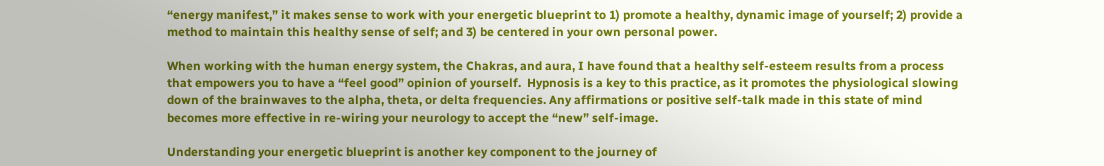“energy manifest,” it makes sense to work with your energetic blueprint to 1) promote a healthy, dynamic image of yourself; 2) provide a method to maintain this healthy sense of self; and 3) be centered in your own personal power.

When working with the human energy system, the Chakras, and aura, I have found that a healthy self-esteem results from a process that empowers you to have a “feel good” opinion of yourself.  Hypnosis is a key to this practice, as it promotes the physiological slowing down of the brainwaves to the alpha, theta, or delta frequencies. Any affirmations or positive self-talk made in this state of mind becomes more effective in re-wiring your neurology to accept the “new” self-image.

Understanding your energetic blueprint is another key component to the journey of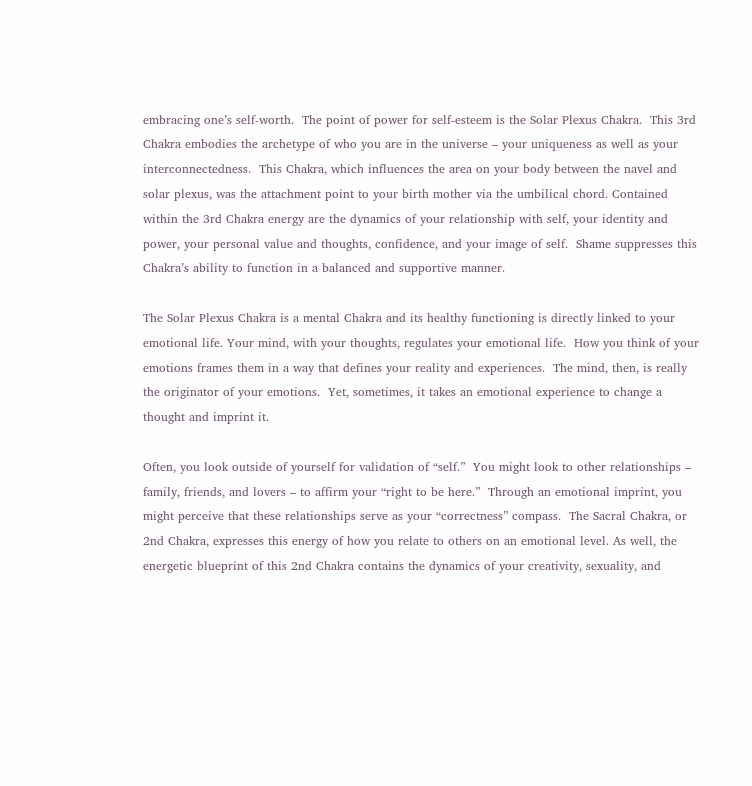embracing one’s self-worth.  The point of power for self-esteem is the Solar Plexus Chakra.  This 3rd Chakra embodies the archetype of who you are in the universe – your uniqueness as well as your interconnectedness.  This Chakra, which influences the area on your body between the navel and solar plexus, was the attachment point to your birth mother via the umbilical chord. Contained within the 3rd Chakra energy are the dynamics of your relationship with self, your identity and power, your personal value and thoughts, confidence, and your image of self.  Shame suppresses this Chakra’s ability to function in a balanced and supportive manner.

The Solar Plexus Chakra is a mental Chakra and its healthy functioning is directly linked to your emotional life. Your mind, with your thoughts, regulates your emotional life.  How you think of your emotions frames them in a way that defines your reality and experiences.  The mind, then, is really the originator of your emotions.  Yet, sometimes, it takes an emotional experience to change a thought and imprint it.

Often, you look outside of yourself for validation of “self.”  You might look to other relationships – family, friends, and lovers – to affirm your “right to be here.”  Through an emotional imprint, you might perceive that these relationships serve as your “correctness” compass.  The Sacral Chakra, or 2nd Chakra, expresses this energy of how you relate to others on an emotional level. As well, the energetic blueprint of this 2nd Chakra contains the dynamics of your creativity, sexuality, and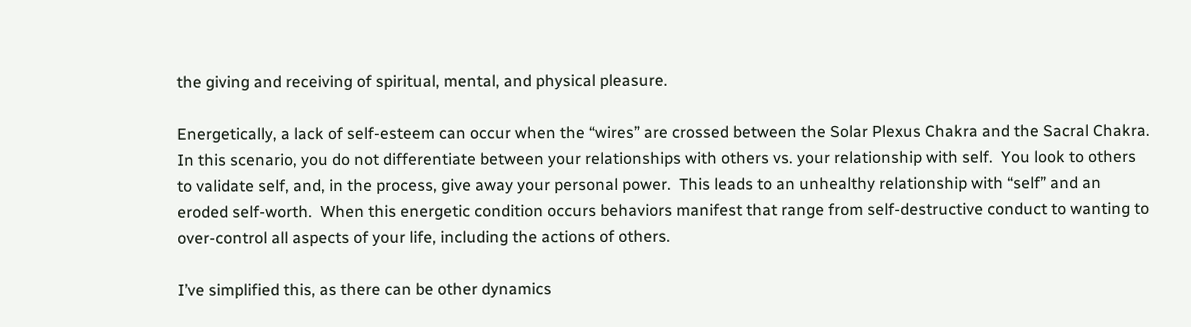the giving and receiving of spiritual, mental, and physical pleasure.

Energetically, a lack of self-esteem can occur when the “wires” are crossed between the Solar Plexus Chakra and the Sacral Chakra.  In this scenario, you do not differentiate between your relationships with others vs. your relationship with self.  You look to others to validate self, and, in the process, give away your personal power.  This leads to an unhealthy relationship with “self” and an eroded self-worth.  When this energetic condition occurs behaviors manifest that range from self-destructive conduct to wanting to over-control all aspects of your life, including the actions of others.

I’ve simplified this, as there can be other dynamics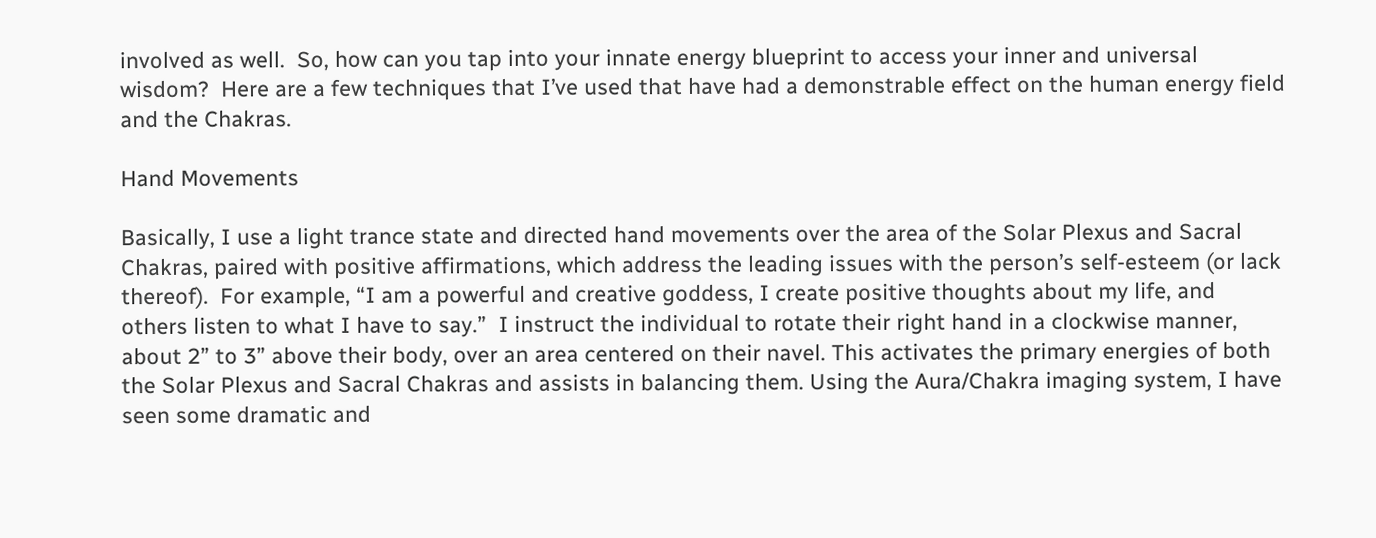involved as well.  So, how can you tap into your innate energy blueprint to access your inner and universal wisdom?  Here are a few techniques that I’ve used that have had a demonstrable effect on the human energy field and the Chakras.

Hand Movements

Basically, I use a light trance state and directed hand movements over the area of the Solar Plexus and Sacral Chakras, paired with positive affirmations, which address the leading issues with the person’s self-esteem (or lack thereof).  For example, “I am a powerful and creative goddess, I create positive thoughts about my life, and others listen to what I have to say.”  I instruct the individual to rotate their right hand in a clockwise manner, about 2” to 3” above their body, over an area centered on their navel. This activates the primary energies of both the Solar Plexus and Sacral Chakras and assists in balancing them. Using the Aura/Chakra imaging system, I have seen some dramatic and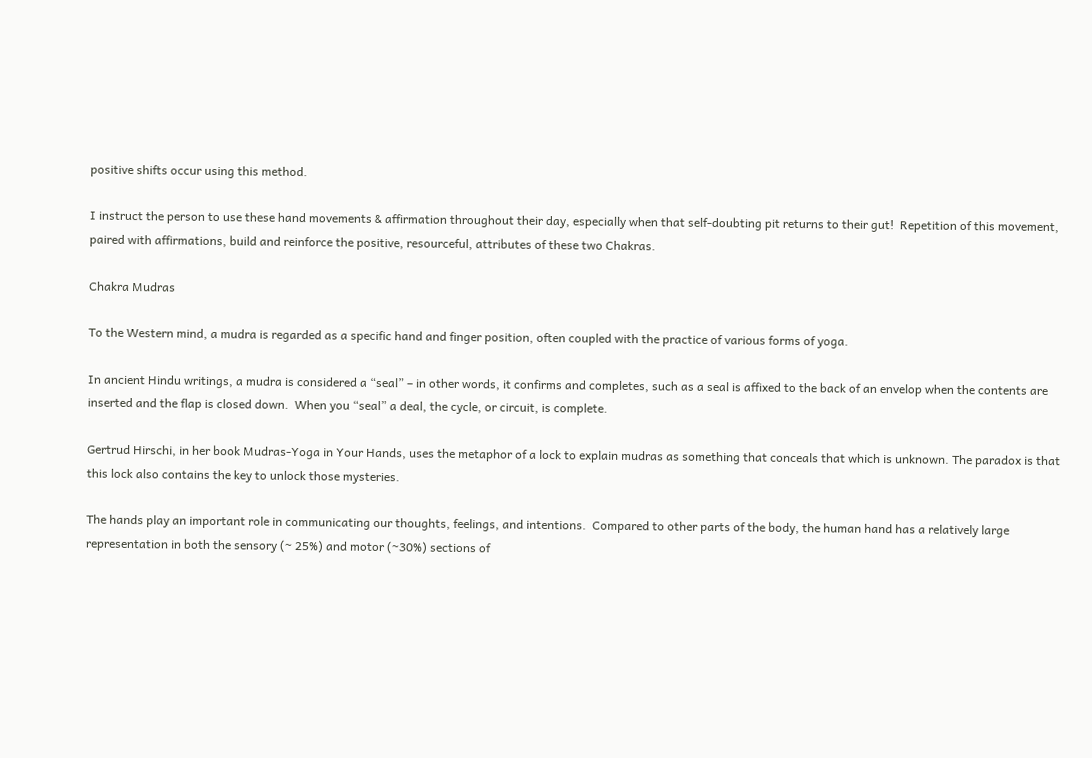positive shifts occur using this method.

I instruct the person to use these hand movements & affirmation throughout their day, especially when that self-doubting pit returns to their gut!  Repetition of this movement, paired with affirmations, build and reinforce the positive, resourceful, attributes of these two Chakras.

Chakra Mudras

To the Western mind, a mudra is regarded as a specific hand and finger position, often coupled with the practice of various forms of yoga.

In ancient Hindu writings, a mudra is considered a “seal” – in other words, it confirms and completes, such as a seal is affixed to the back of an envelop when the contents are inserted and the flap is closed down.  When you “seal” a deal, the cycle, or circuit, is complete.

Gertrud Hirschi, in her book Mudras-Yoga in Your Hands, uses the metaphor of a lock to explain mudras as something that conceals that which is unknown. The paradox is that this lock also contains the key to unlock those mysteries.

The hands play an important role in communicating our thoughts, feelings, and intentions.  Compared to other parts of the body, the human hand has a relatively large representation in both the sensory (~ 25%) and motor (~30%) sections of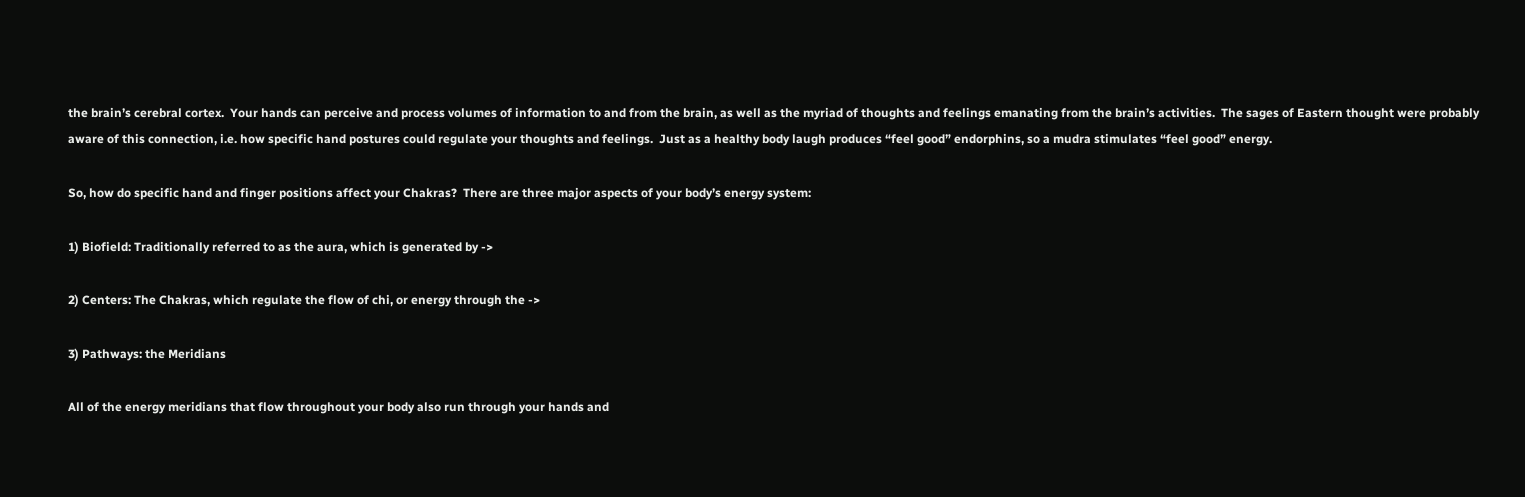the brain’s cerebral cortex.  Your hands can perceive and process volumes of information to and from the brain, as well as the myriad of thoughts and feelings emanating from the brain’s activities.  The sages of Eastern thought were probably aware of this connection, i.e. how specific hand postures could regulate your thoughts and feelings.  Just as a healthy body laugh produces “feel good” endorphins, so a mudra stimulates “feel good” energy.

So, how do specific hand and finger positions affect your Chakras?  There are three major aspects of your body’s energy system:

1) Biofield: Traditionally referred to as the aura, which is generated by ->

2) Centers: The Chakras, which regulate the flow of chi, or energy through the ->

3) Pathways: the Meridians

All of the energy meridians that flow throughout your body also run through your hands and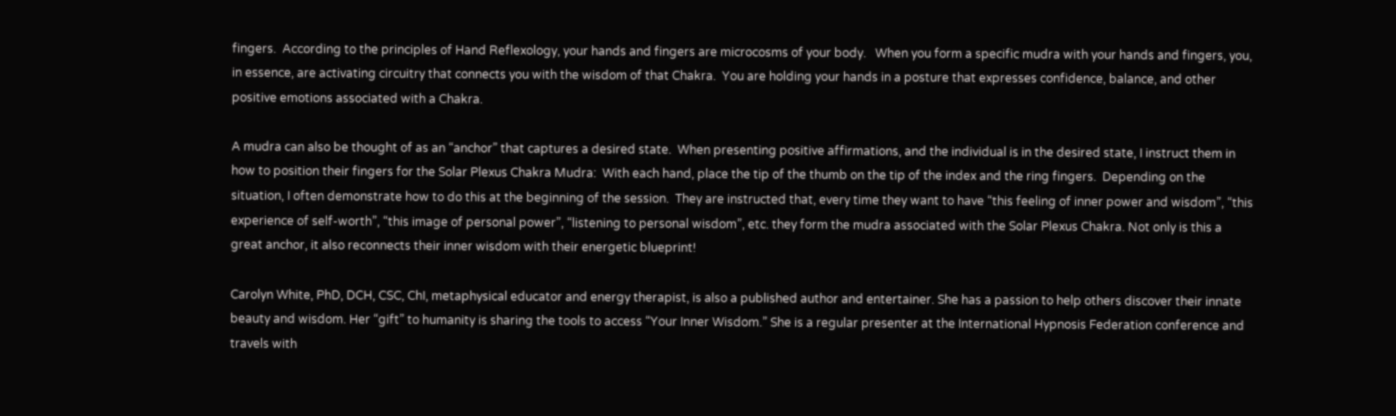fingers.  According to the principles of Hand Reflexology, your hands and fingers are microcosms of your body.   When you form a specific mudra with your hands and fingers, you, in essence, are activating circuitry that connects you with the wisdom of that Chakra.  You are holding your hands in a posture that expresses confidence, balance, and other positive emotions associated with a Chakra.

A mudra can also be thought of as an “anchor” that captures a desired state.  When presenting positive affirmations, and the individual is in the desired state, I instruct them in how to position their fingers for the Solar Plexus Chakra Mudra:  With each hand, place the tip of the thumb on the tip of the index and the ring fingers.  Depending on the situation, I often demonstrate how to do this at the beginning of the session.  They are instructed that, every time they want to have “this feeling of inner power and wisdom”, “this experience of self-worth”, “this image of personal power”, “listening to personal wisdom”, etc. they form the mudra associated with the Solar Plexus Chakra. Not only is this a great anchor, it also reconnects their inner wisdom with their energetic blueprint!

Carolyn White, PhD, DCH, CSC, ChI, metaphysical educator and energy therapist, is also a published author and entertainer. She has a passion to help others discover their innate beauty and wisdom. Her “gift” to humanity is sharing the tools to access “Your Inner Wisdom.” She is a regular presenter at the International Hypnosis Federation conference and travels with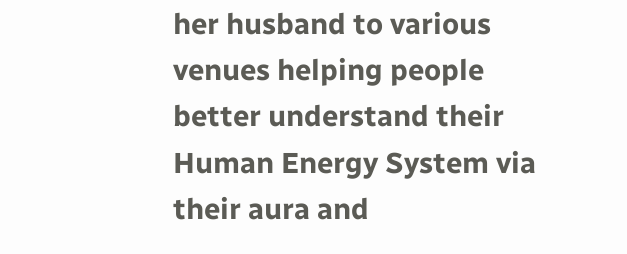her husband to various venues helping people better understand their Human Energy System via their aura and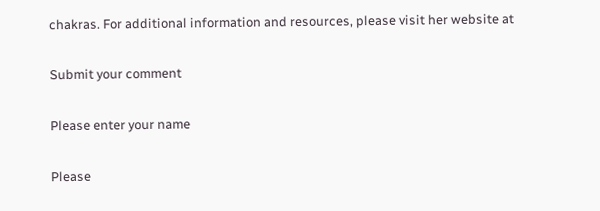chakras. For additional information and resources, please visit her website at

Submit your comment

Please enter your name

Please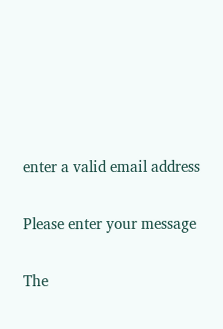enter a valid email address

Please enter your message

The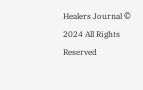Healers Journal © 2024 All Rights Reserved